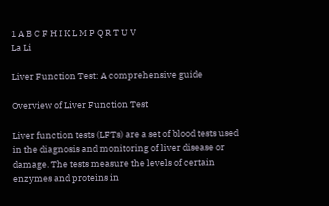1 A B C F H I K L M P Q R T U V
La Li

Liver Function Test: A comprehensive guide

Overview of Liver Function Test

Liver function tests (LFTs) are a set of blood tests used in the diagnosis and monitoring of liver disease or damage. The tests measure the levels of certain enzymes and proteins in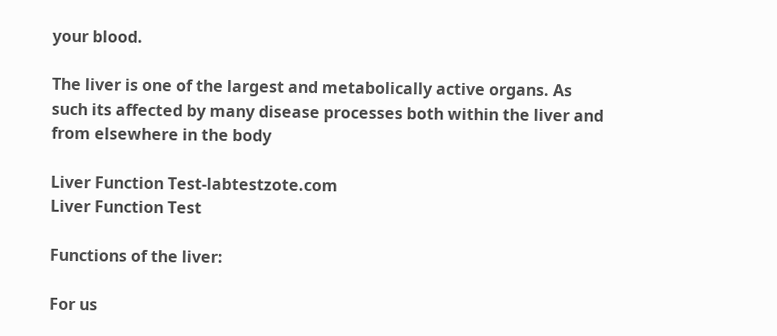your blood.

The liver is one of the largest and metabolically active organs. As such its affected by many disease processes both within the liver and from elsewhere in the body

Liver Function Test-labtestzote.com
Liver Function Test

Functions of the liver:

For us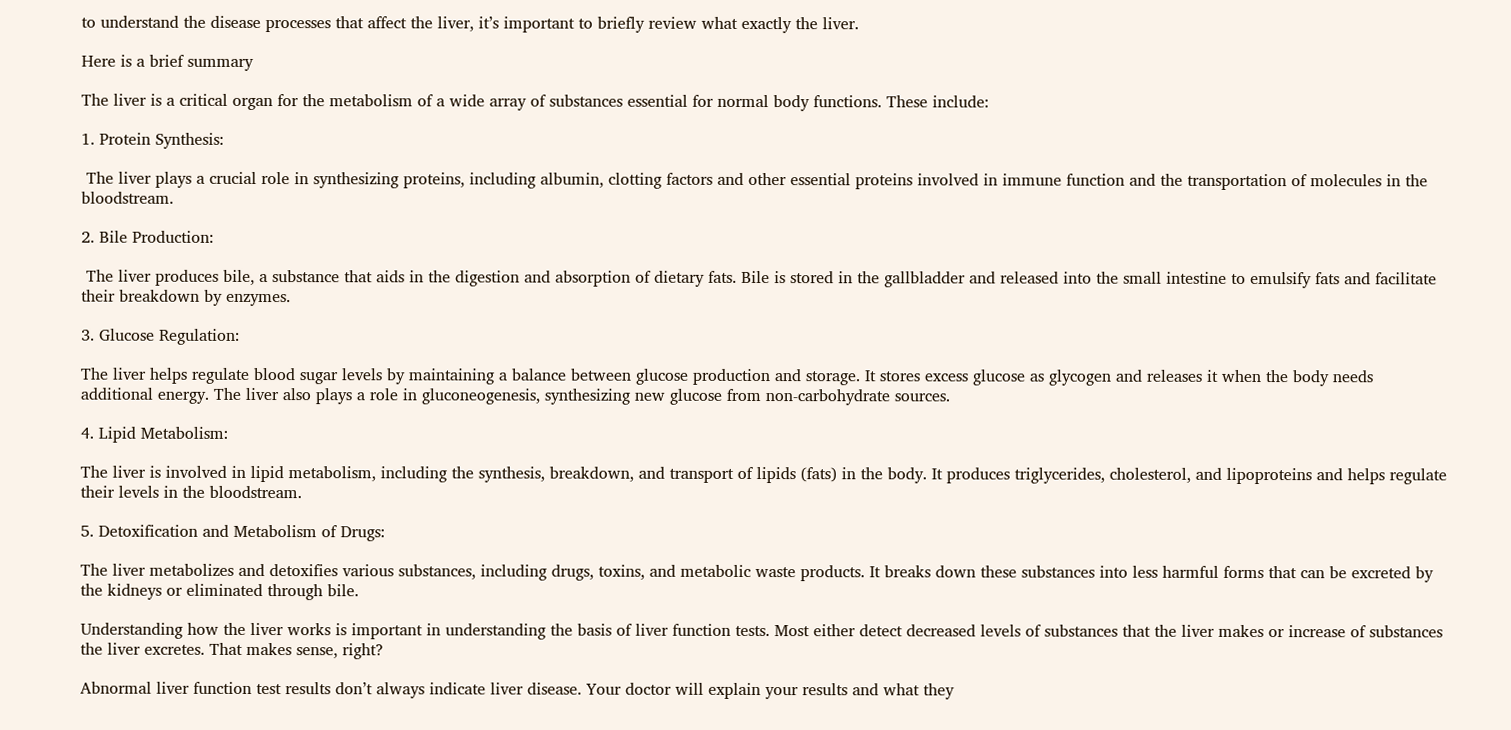to understand the disease processes that affect the liver, it’s important to briefly review what exactly the liver.

Here is a brief summary

The liver is a critical organ for the metabolism of a wide array of substances essential for normal body functions. These include:

1. Protein Synthesis:

 The liver plays a crucial role in synthesizing proteins, including albumin, clotting factors and other essential proteins involved in immune function and the transportation of molecules in the bloodstream.

2. Bile Production:

 The liver produces bile, a substance that aids in the digestion and absorption of dietary fats. Bile is stored in the gallbladder and released into the small intestine to emulsify fats and facilitate their breakdown by enzymes.

3. Glucose Regulation:

The liver helps regulate blood sugar levels by maintaining a balance between glucose production and storage. It stores excess glucose as glycogen and releases it when the body needs additional energy. The liver also plays a role in gluconeogenesis, synthesizing new glucose from non-carbohydrate sources.

4. Lipid Metabolism:

The liver is involved in lipid metabolism, including the synthesis, breakdown, and transport of lipids (fats) in the body. It produces triglycerides, cholesterol, and lipoproteins and helps regulate their levels in the bloodstream.

5. Detoxification and Metabolism of Drugs:

The liver metabolizes and detoxifies various substances, including drugs, toxins, and metabolic waste products. It breaks down these substances into less harmful forms that can be excreted by the kidneys or eliminated through bile.

Understanding how the liver works is important in understanding the basis of liver function tests. Most either detect decreased levels of substances that the liver makes or increase of substances the liver excretes. That makes sense, right?

Abnormal liver function test results don’t always indicate liver disease. Your doctor will explain your results and what they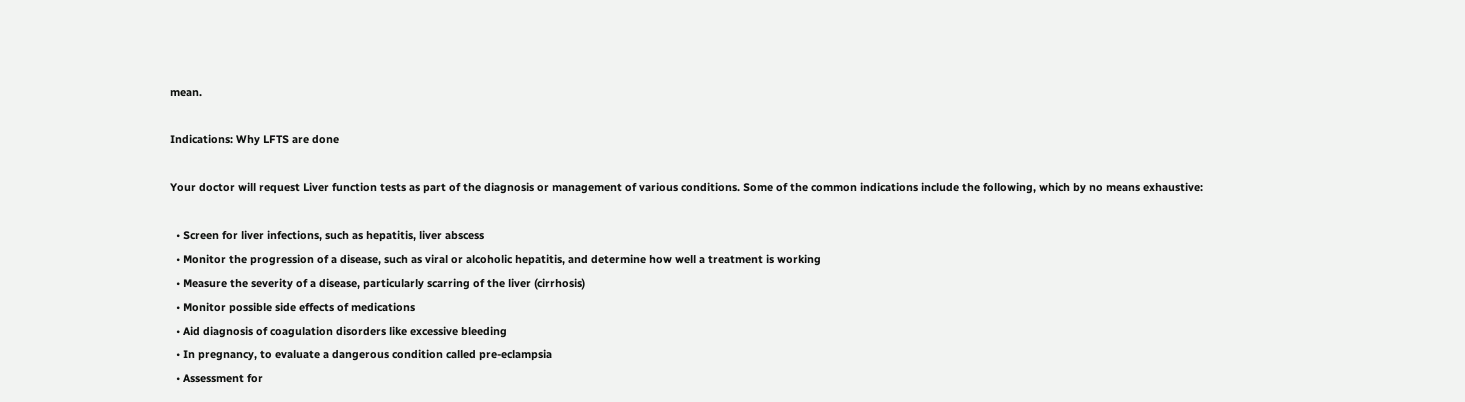mean.

Indications: Why LFTS are done

Your doctor will request Liver function tests as part of the diagnosis or management of various conditions. Some of the common indications include the following, which by no means exhaustive:

  • Screen for liver infections, such as hepatitis, liver abscess
  • Monitor the progression of a disease, such as viral or alcoholic hepatitis, and determine how well a treatment is working
  • Measure the severity of a disease, particularly scarring of the liver (cirrhosis)
  • Monitor possible side effects of medications
  • Aid diagnosis of coagulation disorders like excessive bleeding
  • In pregnancy, to evaluate a dangerous condition called pre-eclampsia
  • Assessment for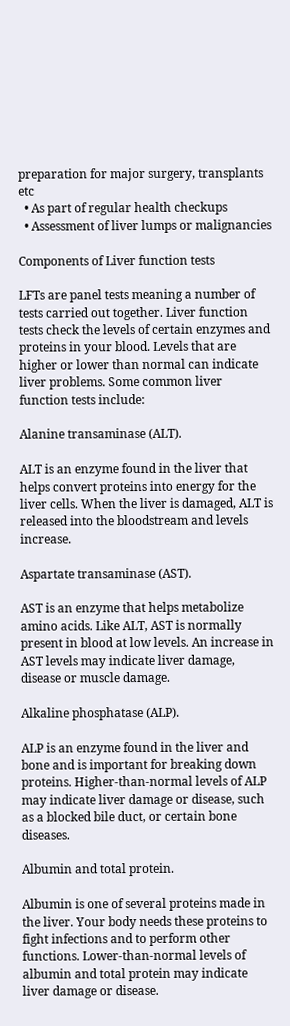preparation for major surgery, transplants etc
  • As part of regular health checkups
  • Assessment of liver lumps or malignancies

Components of Liver function tests

LFTs are panel tests meaning a number of tests carried out together. Liver function tests check the levels of certain enzymes and proteins in your blood. Levels that are higher or lower than normal can indicate liver problems. Some common liver function tests include:

Alanine transaminase (ALT).

ALT is an enzyme found in the liver that helps convert proteins into energy for the liver cells. When the liver is damaged, ALT is released into the bloodstream and levels increase.

Aspartate transaminase (AST).

AST is an enzyme that helps metabolize amino acids. Like ALT, AST is normally present in blood at low levels. An increase in AST levels may indicate liver damage, disease or muscle damage.

Alkaline phosphatase (ALP).

ALP is an enzyme found in the liver and bone and is important for breaking down proteins. Higher-than-normal levels of ALP may indicate liver damage or disease, such as a blocked bile duct, or certain bone diseases.

Albumin and total protein.

Albumin is one of several proteins made in the liver. Your body needs these proteins to fight infections and to perform other functions. Lower-than-normal levels of albumin and total protein may indicate liver damage or disease.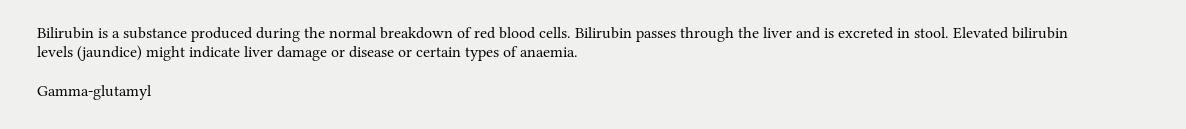Bilirubin is a substance produced during the normal breakdown of red blood cells. Bilirubin passes through the liver and is excreted in stool. Elevated bilirubin levels (jaundice) might indicate liver damage or disease or certain types of anaemia.

Gamma-glutamyl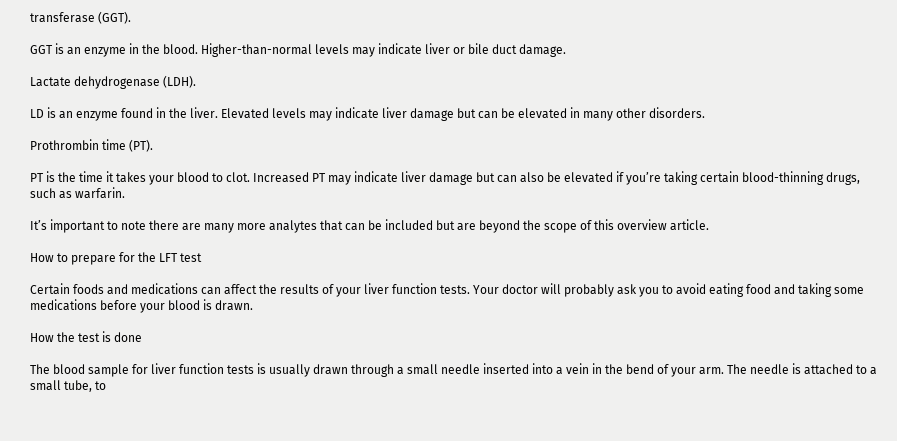transferase (GGT).

GGT is an enzyme in the blood. Higher-than-normal levels may indicate liver or bile duct damage.

Lactate dehydrogenase (LDH).

LD is an enzyme found in the liver. Elevated levels may indicate liver damage but can be elevated in many other disorders.

Prothrombin time (PT).

PT is the time it takes your blood to clot. Increased PT may indicate liver damage but can also be elevated if you’re taking certain blood-thinning drugs, such as warfarin.

It’s important to note there are many more analytes that can be included but are beyond the scope of this overview article.

How to prepare for the LFT test

Certain foods and medications can affect the results of your liver function tests. Your doctor will probably ask you to avoid eating food and taking some medications before your blood is drawn.

How the test is done

The blood sample for liver function tests is usually drawn through a small needle inserted into a vein in the bend of your arm. The needle is attached to a small tube, to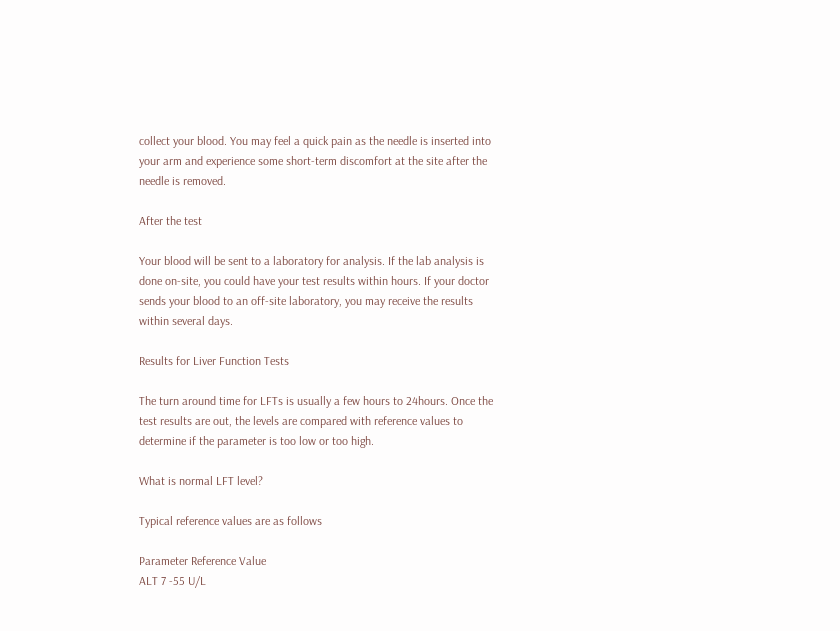collect your blood. You may feel a quick pain as the needle is inserted into your arm and experience some short-term discomfort at the site after the needle is removed.

After the test

Your blood will be sent to a laboratory for analysis. If the lab analysis is done on-site, you could have your test results within hours. If your doctor sends your blood to an off-site laboratory, you may receive the results within several days.

Results for Liver Function Tests

The turn around time for LFTs is usually a few hours to 24hours. Once the test results are out, the levels are compared with reference values to determine if the parameter is too low or too high.

What is normal LFT level?

Typical reference values are as follows

Parameter Reference Value
ALT 7 -55 U/L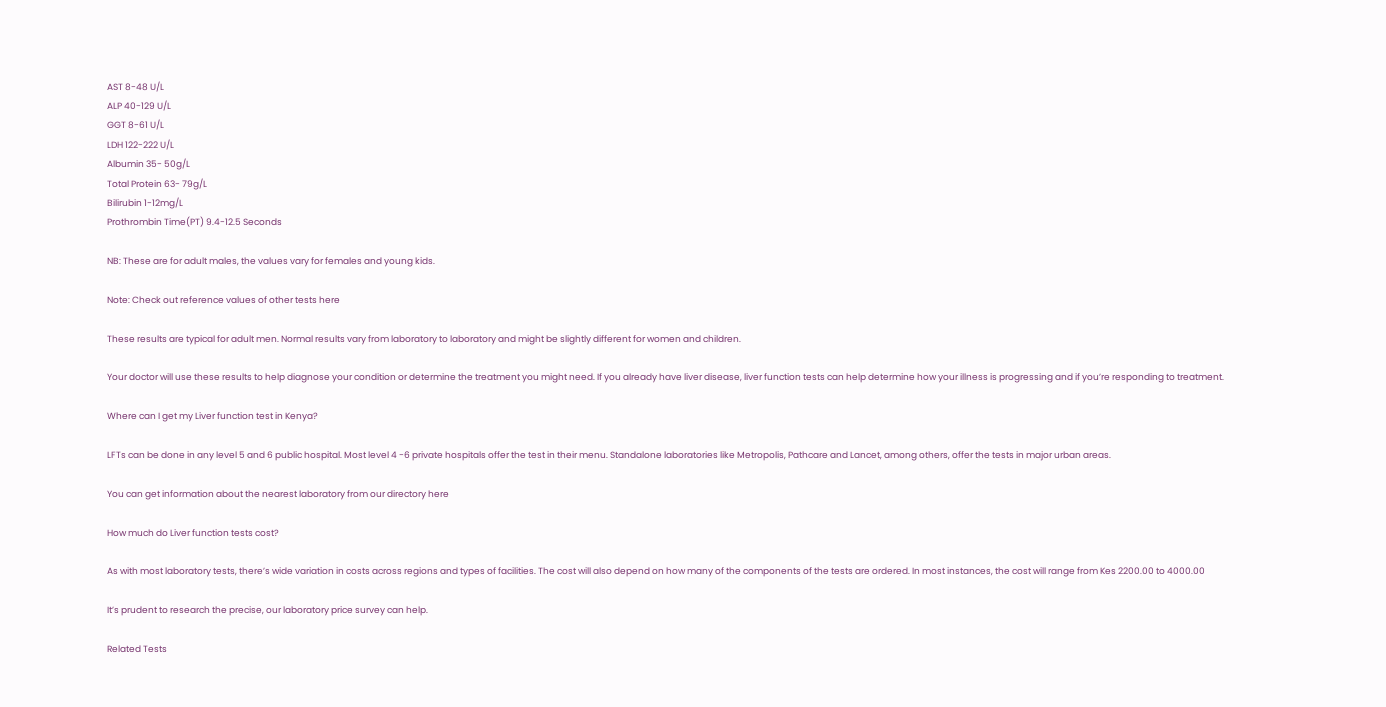AST 8-48 U/L
ALP 40-129 U/L
GGT 8-61 U/L
LDH 122-222 U/L
Albumin 35- 50g/L
Total Protein 63- 79g/L
Bilirubin 1-12mg/L
Prothrombin Time(PT) 9.4-12.5 Seconds

NB: These are for adult males, the values vary for females and young kids.

Note: Check out reference values of other tests here

These results are typical for adult men. Normal results vary from laboratory to laboratory and might be slightly different for women and children.

Your doctor will use these results to help diagnose your condition or determine the treatment you might need. If you already have liver disease, liver function tests can help determine how your illness is progressing and if you’re responding to treatment.

Where can I get my Liver function test in Kenya?

LFTs can be done in any level 5 and 6 public hospital. Most level 4 -6 private hospitals offer the test in their menu. Standalone laboratories like Metropolis, Pathcare and Lancet, among others, offer the tests in major urban areas.

You can get information about the nearest laboratory from our directory here

How much do Liver function tests cost?

As with most laboratory tests, there’s wide variation in costs across regions and types of facilities. The cost will also depend on how many of the components of the tests are ordered. In most instances, the cost will range from Kes 2200.00 to 4000.00

It’s prudent to research the precise, our laboratory price survey can help.

Related Tests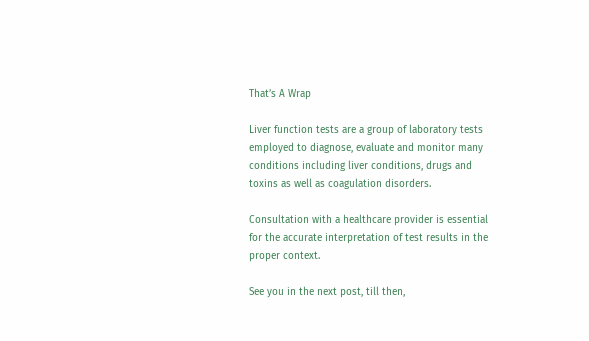That’s A Wrap

Liver function tests are a group of laboratory tests employed to diagnose, evaluate and monitor many conditions including liver conditions, drugs and toxins as well as coagulation disorders.

Consultation with a healthcare provider is essential for the accurate interpretation of test results in the proper context.

See you in the next post, till then,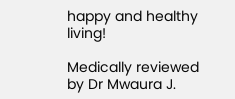happy and healthy living!

Medically reviewed by Dr Mwaura J.